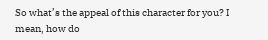So what’s the appeal of this character for you? I mean, how do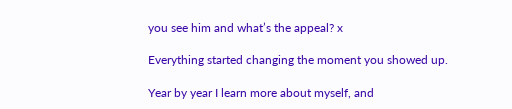you see him and what’s the appeal? x

Everything started changing the moment you showed up.

Year by year I learn more about myself, and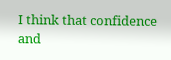I think that confidence and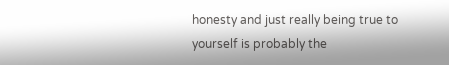honesty and just really being true to yourself is probably the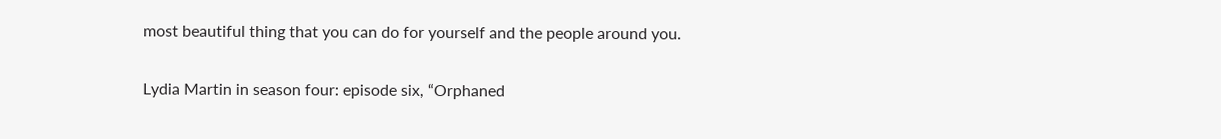most beautiful thing that you can do for yourself and the people around you.

Lydia Martin in season four: episode six, “Orphaned